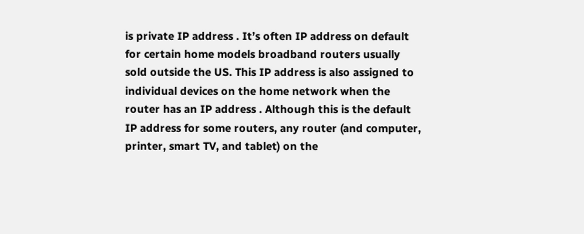is private IP address . It’s often IP address on default for certain home models broadband routers usually sold outside the US. This IP address is also assigned to individual devices on the home network when the router has an IP address . Although this is the default IP address for some routers, any router (and computer, printer, smart TV, and tablet) on the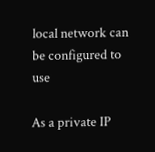local network can be configured to use

As a private IP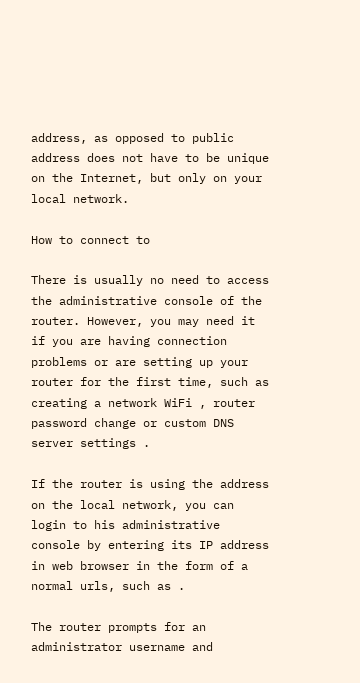address, as opposed to public address does not have to be unique on the Internet, but only on your local network.

How to connect to

There is usually no need to access the administrative console of the router. However, you may need it if you are having connection problems or are setting up your router for the first time, such as creating a network WiFi , router password change or custom DNS server settings .

If the router is using the address on the local network, you can login to his administrative console by entering its IP address in web browser in the form of a normal urls, such as .

The router prompts for an administrator username and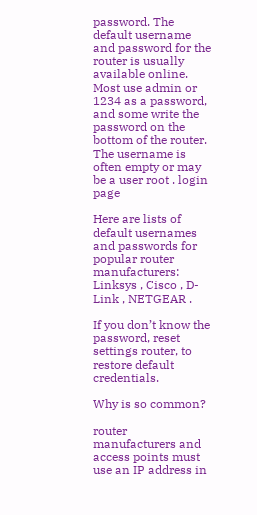password. The default username and password for the router is usually available online. Most use admin or 1234 as a password, and some write the password on the bottom of the router. The username is often empty or may be a user root . login page

Here are lists of default usernames and passwords for popular router manufacturers: Linksys , Cisco , D-Link , NETGEAR .

If you don’t know the password, reset settings router, to restore default credentials.

Why is so common?

router manufacturers and access points must use an IP address in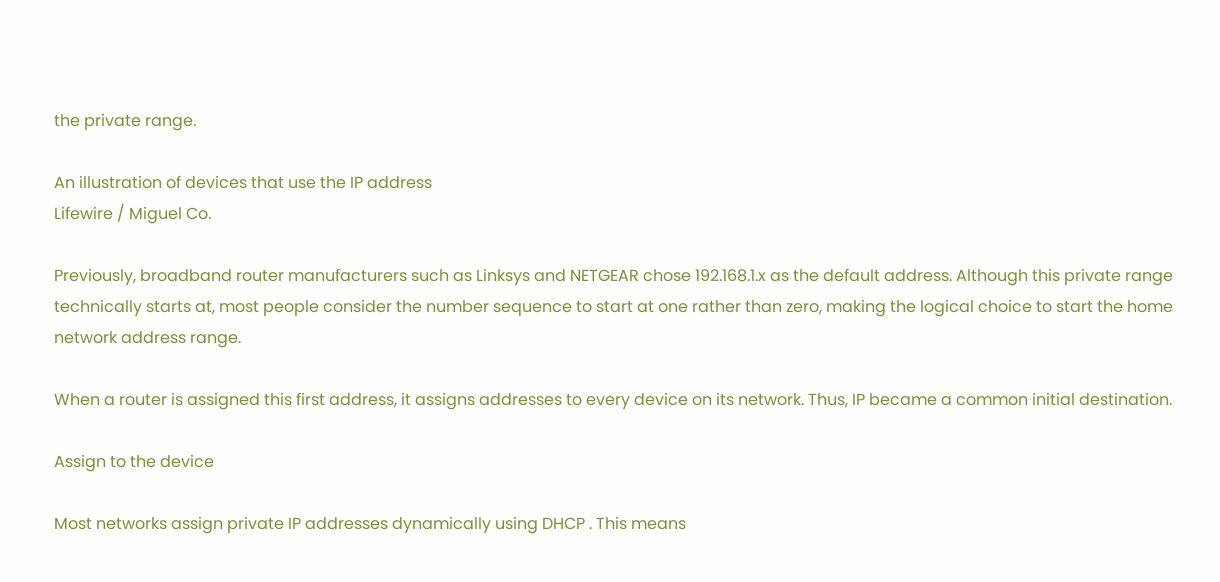the private range.

An illustration of devices that use the IP address
Lifewire / Miguel Co.

Previously, broadband router manufacturers such as Linksys and NETGEAR chose 192.168.1.x as the default address. Although this private range technically starts at, most people consider the number sequence to start at one rather than zero, making the logical choice to start the home network address range.

When a router is assigned this first address, it assigns addresses to every device on its network. Thus, IP became a common initial destination.

Assign to the device

Most networks assign private IP addresses dynamically using DHCP . This means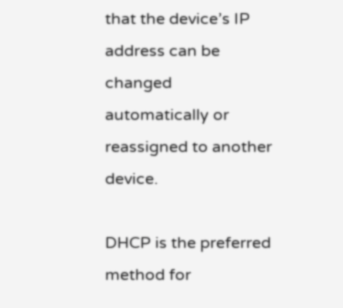that the device’s IP address can be changed automatically or reassigned to another device.

DHCP is the preferred method for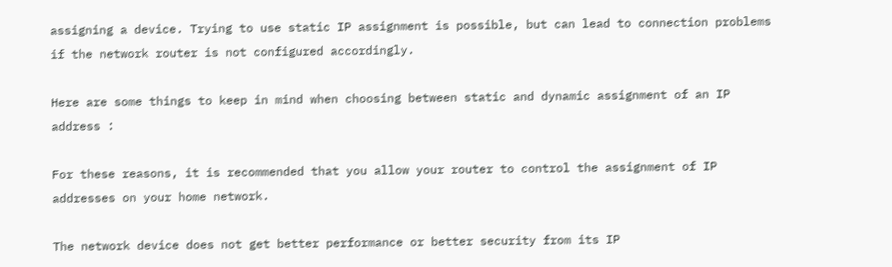assigning a device. Trying to use static IP assignment is possible, but can lead to connection problems if the network router is not configured accordingly.

Here are some things to keep in mind when choosing between static and dynamic assignment of an IP address :

For these reasons, it is recommended that you allow your router to control the assignment of IP addresses on your home network.

The network device does not get better performance or better security from its IP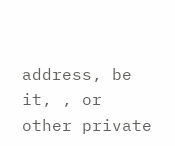address, be it, , or other private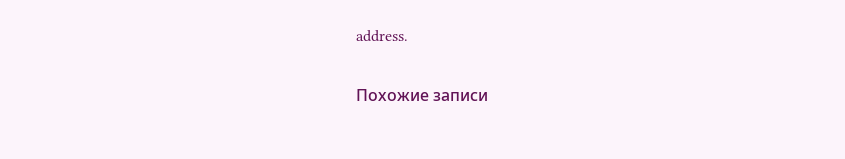address.

Похожие записи